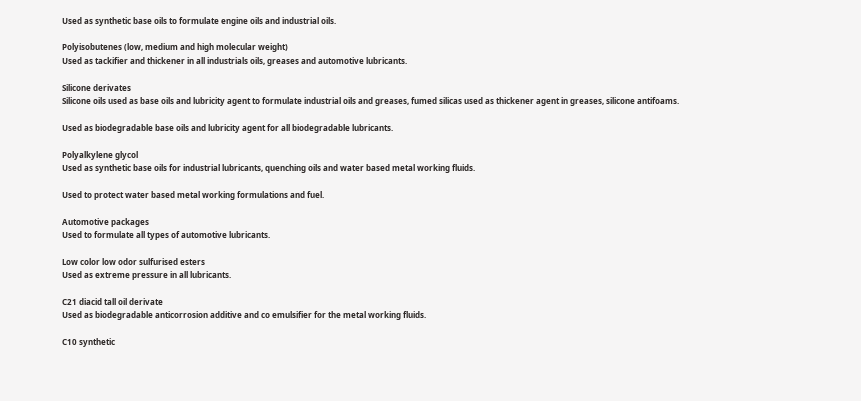Used as synthetic base oils to formulate engine oils and industrial oils.

Polyisobutenes (low, medium and high molecular weight)
Used as tackifier and thickener in all industrials oils, greases and automotive lubricants.

Silicone derivates
Silicone oils used as base oils and lubricity agent to formulate industrial oils and greases, fumed silicas used as thickener agent in greases, silicone antifoams.

Used as biodegradable base oils and lubricity agent for all biodegradable lubricants.

Polyalkylene glycol
Used as synthetic base oils for industrial lubricants, quenching oils and water based metal working fluids.

Used to protect water based metal working formulations and fuel.

Automotive packages
Used to formulate all types of automotive lubricants.

Low color low odor sulfurised esters
Used as extreme pressure in all lubricants.

C21 diacid tall oil derivate
Used as biodegradable anticorrosion additive and co emulsifier for the metal working fluids.

C10 synthetic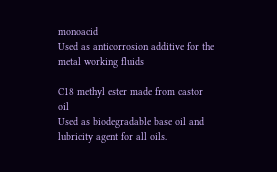monoacid
Used as anticorrosion additive for the metal working fluids

C18 methyl ester made from castor oil
Used as biodegradable base oil and lubricity agent for all oils.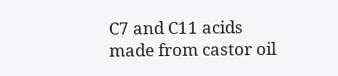C7 and C11 acids made from castor oil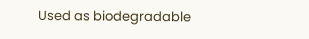Used as biodegradable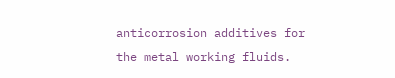anticorrosion additives for the metal working fluids.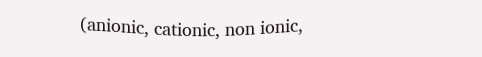(anionic, cationic, non ionic,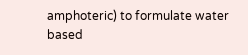amphoteric) to formulate water based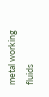metal working fluids